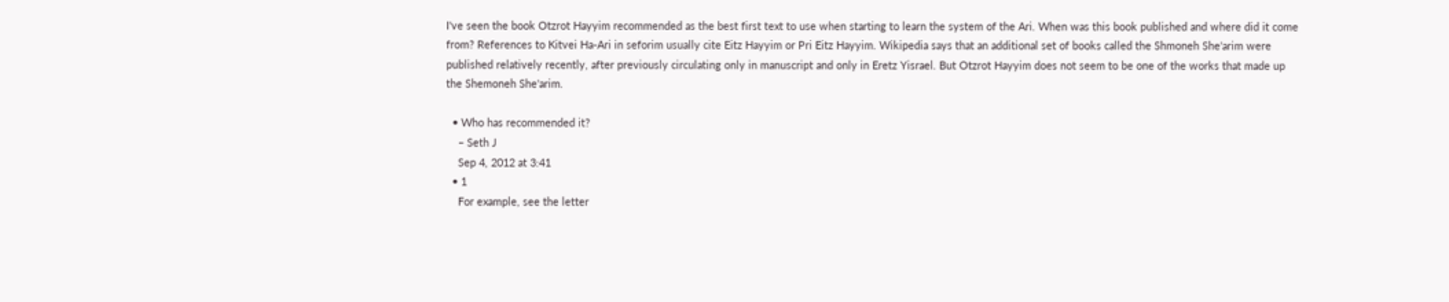I've seen the book Otzrot Hayyim recommended as the best first text to use when starting to learn the system of the Ari. When was this book published and where did it come from? References to Kitvei Ha-Ari in seforim usually cite Eitz Hayyim or Pri Eitz Hayyim. Wikipedia says that an additional set of books called the Shmoneh She'arim were published relatively recently, after previously circulating only in manuscript and only in Eretz Yisrael. But Otzrot Hayyim does not seem to be one of the works that made up the Shemoneh She'arim.

  • Who has recommended it?
    – Seth J
    Sep 4, 2012 at 3:41
  • 1
    For example, see the letter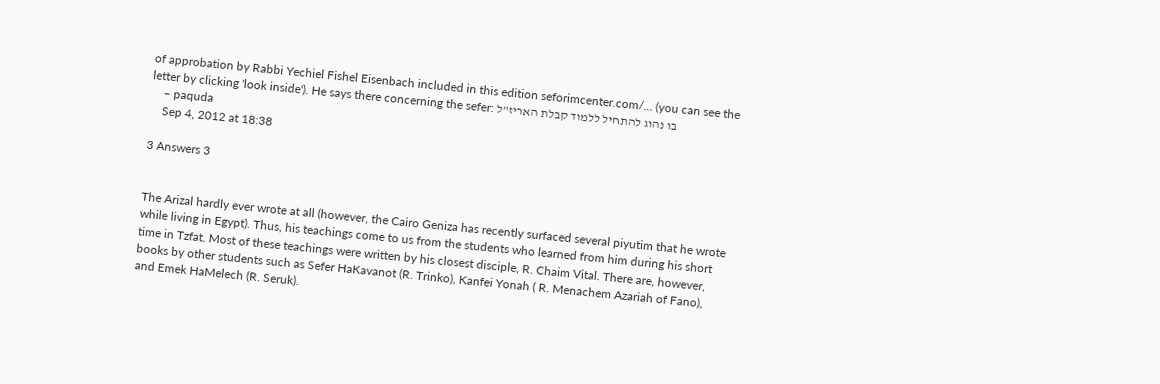of approbation by Rabbi Yechiel Fishel Eisenbach included in this edition seforimcenter.com/… (you can see the letter by clicking 'look inside'). He says there concerning the sefer: בו נהוג להתחיל ללמוד קבלת האריז"ל
    – paquda
    Sep 4, 2012 at 18:38

3 Answers 3


The Arizal hardly ever wrote at all (however, the Cairo Geniza has recently surfaced several piyutim that he wrote while living in Egypt). Thus, his teachings come to us from the students who learned from him during his short time in Tzfat. Most of these teachings were written by his closest disciple, R. Chaim Vital. There are, however, books by other students such as Sefer HaKavanot (R. Trinko), Kanfei Yonah ( R. Menachem Azariah of Fano), and Emek HaMelech (R. Seruk).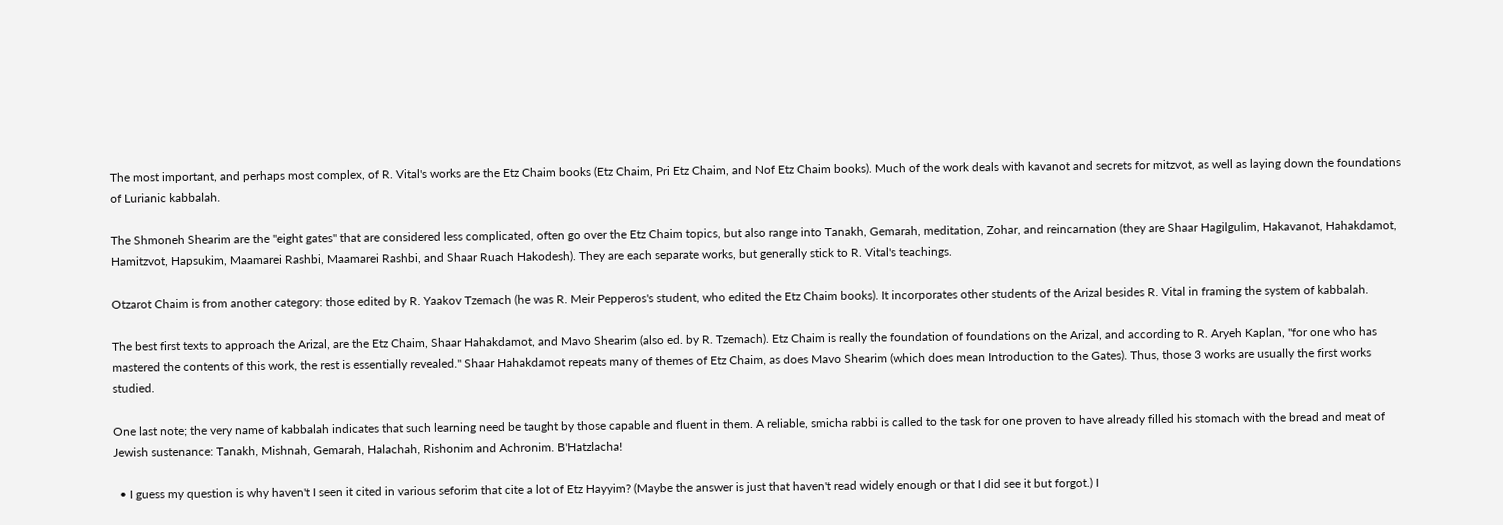The most important, and perhaps most complex, of R. Vital's works are the Etz Chaim books (Etz Chaim, Pri Etz Chaim, and Nof Etz Chaim books). Much of the work deals with kavanot and secrets for mitzvot, as well as laying down the foundations of Lurianic kabbalah.

The Shmoneh Shearim are the "eight gates" that are considered less complicated, often go over the Etz Chaim topics, but also range into Tanakh, Gemarah, meditation, Zohar, and reincarnation (they are Shaar Hagilgulim, Hakavanot, Hahakdamot, Hamitzvot, Hapsukim, Maamarei Rashbi, Maamarei Rashbi, and Shaar Ruach Hakodesh). They are each separate works, but generally stick to R. Vital's teachings.

Otzarot Chaim is from another category: those edited by R. Yaakov Tzemach (he was R. Meir Pepperos's student, who edited the Etz Chaim books). It incorporates other students of the Arizal besides R. Vital in framing the system of kabbalah.

The best first texts to approach the Arizal, are the Etz Chaim, Shaar Hahakdamot, and Mavo Shearim (also ed. by R. Tzemach). Etz Chaim is really the foundation of foundations on the Arizal, and according to R. Aryeh Kaplan, "for one who has mastered the contents of this work, the rest is essentially revealed." Shaar Hahakdamot repeats many of themes of Etz Chaim, as does Mavo Shearim (which does mean Introduction to the Gates). Thus, those 3 works are usually the first works studied.

One last note; the very name of kabbalah indicates that such learning need be taught by those capable and fluent in them. A reliable, smicha rabbi is called to the task for one proven to have already filled his stomach with the bread and meat of Jewish sustenance: Tanakh, Mishnah, Gemarah, Halachah, Rishonim and Achronim. B'Hatzlacha!

  • I guess my question is why haven't I seen it cited in various seforim that cite a lot of Etz Hayyim? (Maybe the answer is just that haven't read widely enough or that I did see it but forgot.) I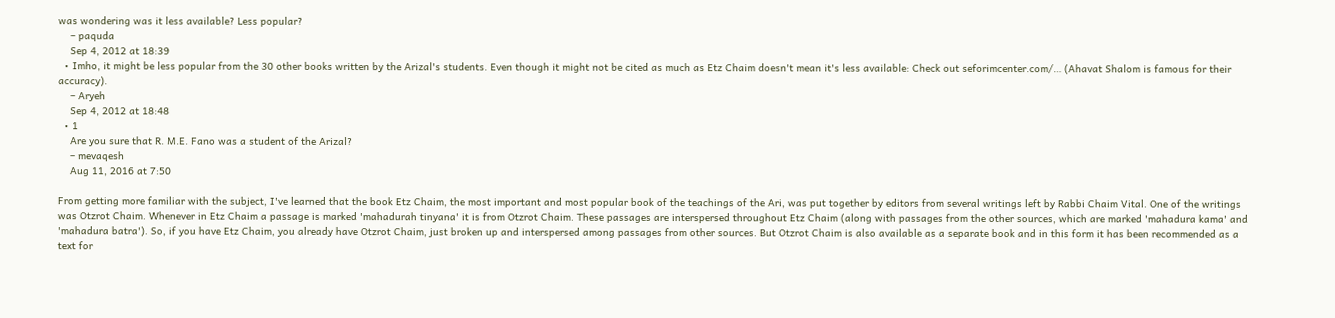was wondering was it less available? Less popular?
    – paquda
    Sep 4, 2012 at 18:39
  • Imho, it might be less popular from the 30 other books written by the Arizal's students. Even though it might not be cited as much as Etz Chaim doesn't mean it's less available: Check out seforimcenter.com/… (Ahavat Shalom is famous for their accuracy).
    – Aryeh
    Sep 4, 2012 at 18:48
  • 1
    Are you sure that R. M.E. Fano was a student of the Arizal?
    – mevaqesh
    Aug 11, 2016 at 7:50

From getting more familiar with the subject, I've learned that the book Etz Chaim, the most important and most popular book of the teachings of the Ari, was put together by editors from several writings left by Rabbi Chaim Vital. One of the writings was Otzrot Chaim. Whenever in Etz Chaim a passage is marked 'mahadurah tinyana' it is from Otzrot Chaim. These passages are interspersed throughout Etz Chaim (along with passages from the other sources, which are marked 'mahadura kama' and 'mahadura batra'). So, if you have Etz Chaim, you already have Otzrot Chaim, just broken up and interspersed among passages from other sources. But Otzrot Chaim is also available as a separate book and in this form it has been recommended as a text for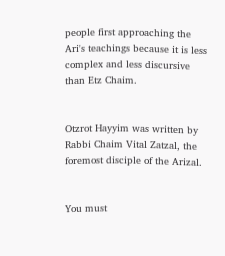people first approaching the Ari's teachings because it is less complex and less discursive than Etz Chaim.


Otzrot Hayyim was written by Rabbi Chaim Vital Zatzal, the foremost disciple of the Arizal.


You must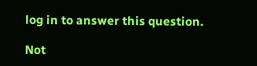log in to answer this question.

Not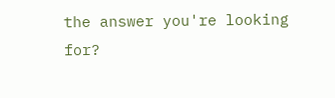the answer you're looking for?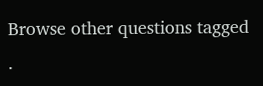Browse other questions tagged .